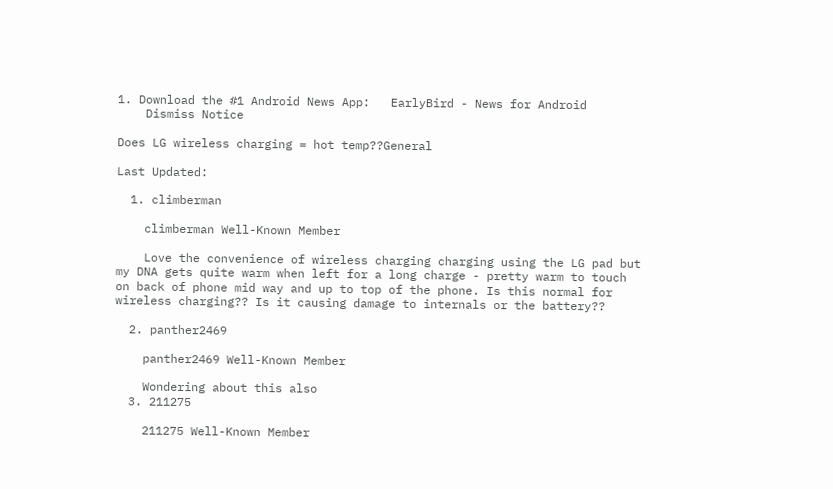1. Download the #1 Android News App:   EarlyBird - News for Android
    Dismiss Notice

Does LG wireless charging = hot temp??General

Last Updated:

  1. climberman

    climberman Well-Known Member

    Love the convenience of wireless charging charging using the LG pad but my DNA gets quite warm when left for a long charge - pretty warm to touch on back of phone mid way and up to top of the phone. Is this normal for wireless charging?? Is it causing damage to internals or the battery??

  2. panther2469

    panther2469 Well-Known Member

    Wondering about this also
  3. 211275

    211275 Well-Known Member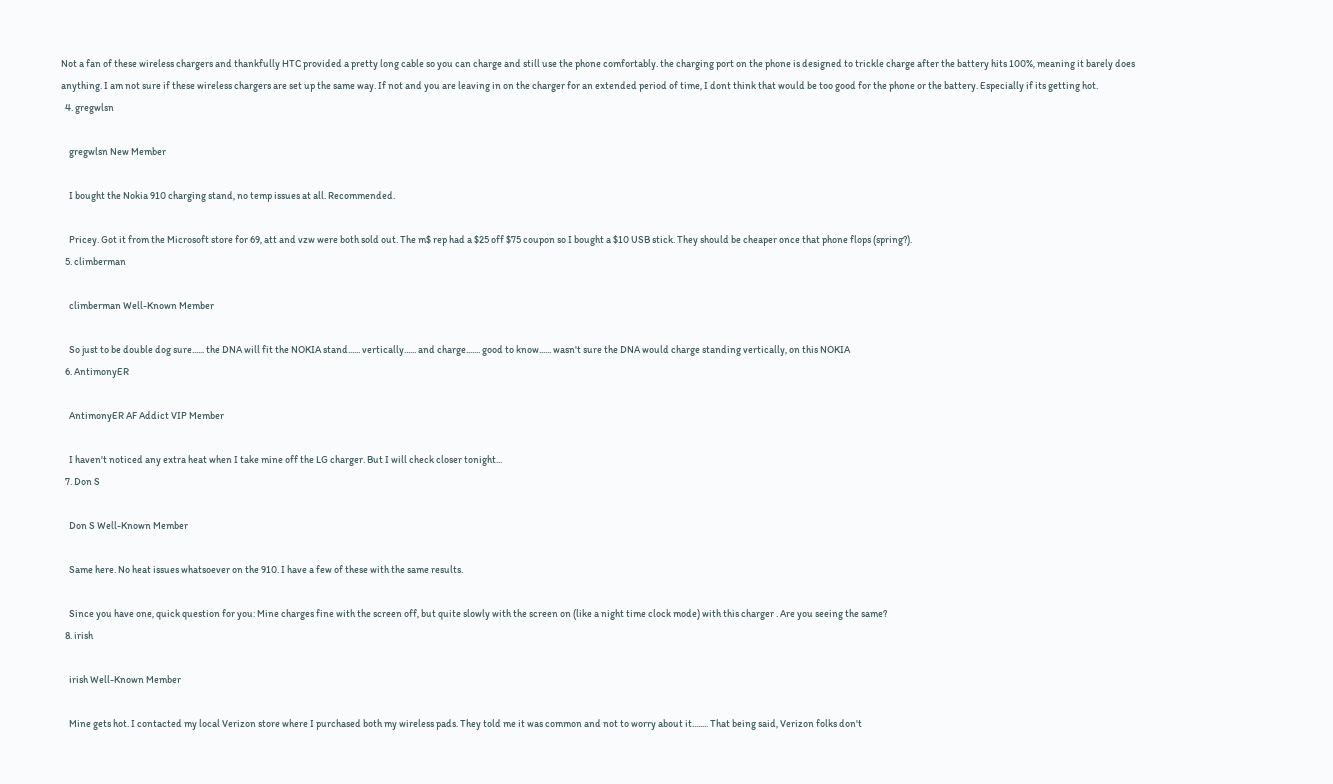Not a fan of these wireless chargers and thankfully HTC provided a pretty long cable so you can charge and still use the phone comfortably. the charging port on the phone is designed to trickle charge after the battery hits 100%, meaning it barely does anything. I am not sure if these wireless chargers are set up the same way. If not and you are leaving in on the charger for an extended period of time, I dont think that would be too good for the phone or the battery. Especially if its getting hot.
  4. gregwlsn

    gregwlsn New Member

    I bought the Nokia 910 charging stand, no temp issues at all. Recommended.

    Pricey. Got it from the Microsoft store for 69, att and vzw were both sold out. The m$ rep had a $25 off $75 coupon so I bought a $10 USB stick. They should be cheaper once that phone flops (spring?).
  5. climberman

    climberman Well-Known Member

    So just to be double dog sure...... the DNA will fit the NOKIA stand...... vertically...... and charge....... good to know...... wasn't sure the DNA would charge standing vertically, on this NOKIA
  6. AntimonyER

    AntimonyER AF Addict VIP Member

    I haven't noticed any extra heat when I take mine off the LG charger. But I will check closer tonight...
  7. Don S

    Don S Well-Known Member

    Same here. No heat issues whatsoever on the 910. I have a few of these with the same results.

    Since you have one, quick question for you: Mine charges fine with the screen off, but quite slowly with the screen on (like a night time clock mode) with this charger . Are you seeing the same?
  8. irish

    irish Well-Known Member

    Mine gets hot. I contacted my local Verizon store where I purchased both my wireless pads. They told me it was common and not to worry about it........ That being said, Verizon folks don't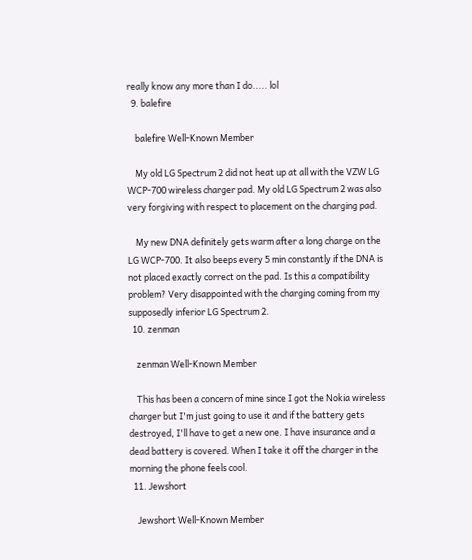really know any more than I do..... lol
  9. balefire

    balefire Well-Known Member

    My old LG Spectrum 2 did not heat up at all with the VZW LG WCP-700 wireless charger pad. My old LG Spectrum 2 was also very forgiving with respect to placement on the charging pad.

    My new DNA definitely gets warm after a long charge on the LG WCP-700. It also beeps every 5 min constantly if the DNA is not placed exactly correct on the pad. Is this a compatibility problem? Very disappointed with the charging coming from my supposedly inferior LG Spectrum 2.
  10. zenman

    zenman Well-Known Member

    This has been a concern of mine since I got the Nokia wireless charger but I'm just going to use it and if the battery gets destroyed, I'll have to get a new one. I have insurance and a dead battery is covered. When I take it off the charger in the morning the phone feels cool.
  11. Jewshort

    Jewshort Well-Known Member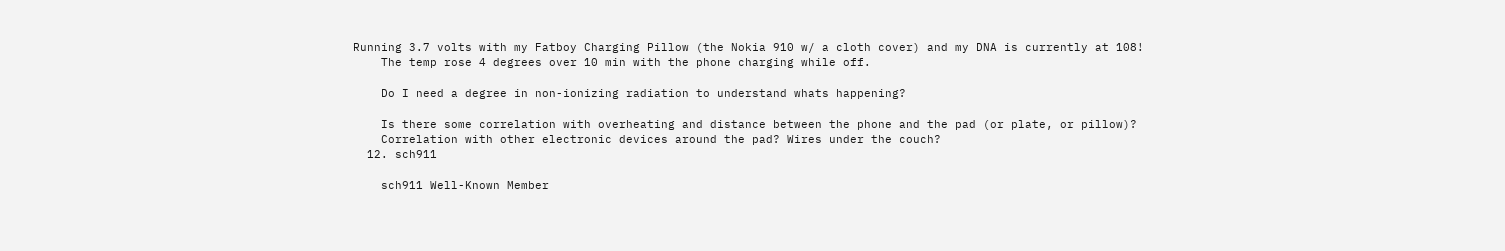Running 3.7 volts with my Fatboy Charging Pillow (the Nokia 910 w/ a cloth cover) and my DNA is currently at 108!
    The temp rose 4 degrees over 10 min with the phone charging while off.

    Do I need a degree in non-ionizing radiation to understand whats happening?

    Is there some correlation with overheating and distance between the phone and the pad (or plate, or pillow)?
    Correlation with other electronic devices around the pad? Wires under the couch?
  12. sch911

    sch911 Well-Known Member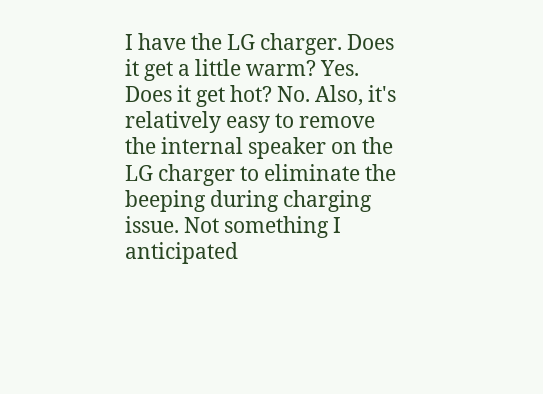I have the LG charger. Does it get a little warm? Yes. Does it get hot? No. Also, it's relatively easy to remove the internal speaker on the LG charger to eliminate the beeping during charging issue. Not something I anticipated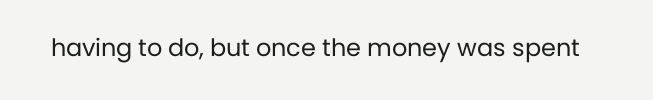having to do, but once the money was spent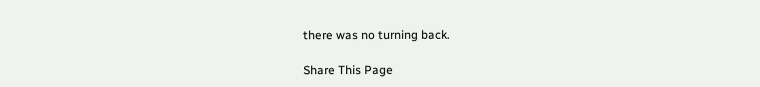there was no turning back.

Share This Page